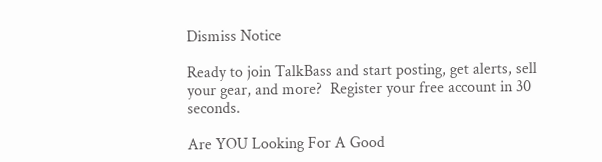Dismiss Notice

Ready to join TalkBass and start posting, get alerts, sell your gear, and more?  Register your free account in 30 seconds.

Are YOU Looking For A Good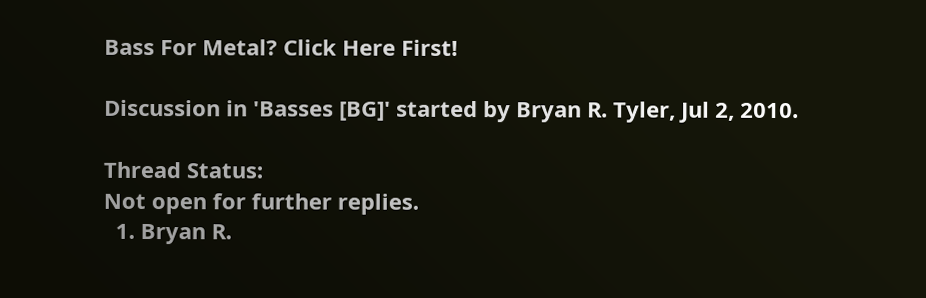Bass For Metal? Click Here First!

Discussion in 'Basses [BG]' started by Bryan R. Tyler, Jul 2, 2010.

Thread Status:
Not open for further replies.
  1. Bryan R.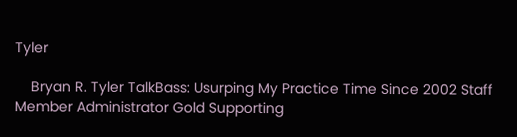Tyler

    Bryan R. Tyler TalkBass: Usurping My Practice Time Since 2002 Staff Member Administrator Gold Supporting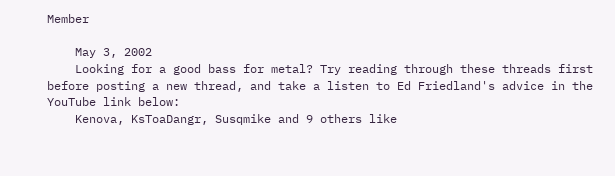Member

    May 3, 2002
    Looking for a good bass for metal? Try reading through these threads first before posting a new thread, and take a listen to Ed Friedland's advice in the YouTube link below:
    Kenova, KsToaDangr, Susqmike and 9 others like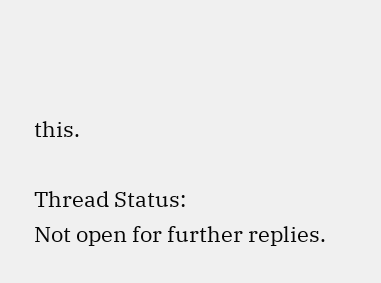this.

Thread Status:
Not open for further replies.